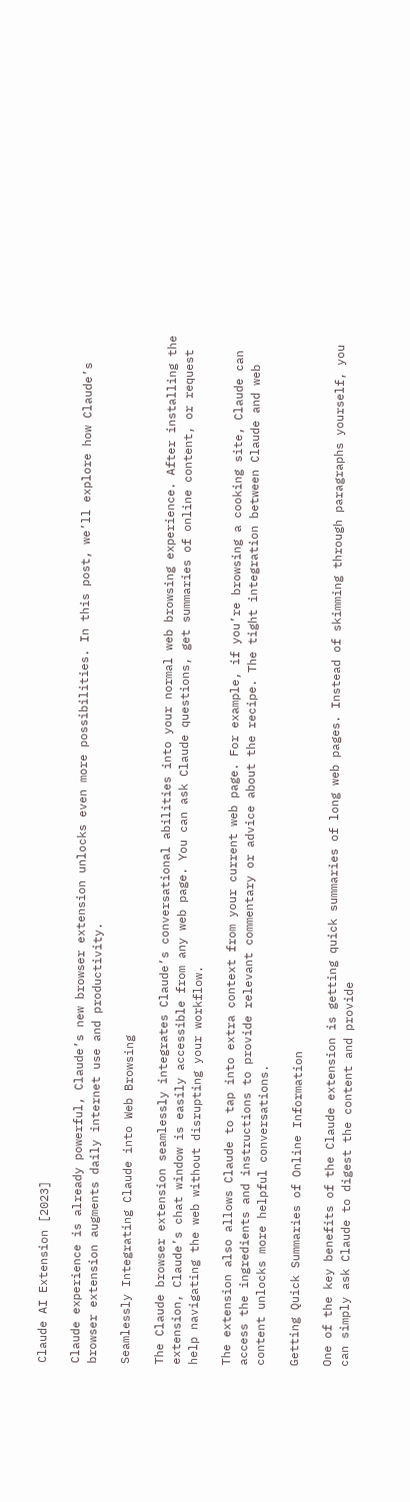Claude AI Extension [2023]

Claude experience is already powerful, Claude’s new browser extension unlocks even more possibilities. In this post, we’ll explore how Claude’s browser extension augments daily internet use and productivity.

Seamlessly Integrating Claude into Web Browsing

The Claude browser extension seamlessly integrates Claude’s conversational abilities into your normal web browsing experience. After installing the extension, Claude’s chat window is easily accessible from any web page. You can ask Claude questions, get summaries of online content, or request help navigating the web without disrupting your workflow.

The extension also allows Claude to tap into extra context from your current web page. For example, if you’re browsing a cooking site, Claude can access the ingredients and instructions to provide relevant commentary or advice about the recipe. The tight integration between Claude and web content unlocks more helpful conversations.

Getting Quick Summaries of Online Information

One of the key benefits of the Claude extension is getting quick summaries of long web pages. Instead of skimming through paragraphs yourself, you can simply ask Claude to digest the content and provide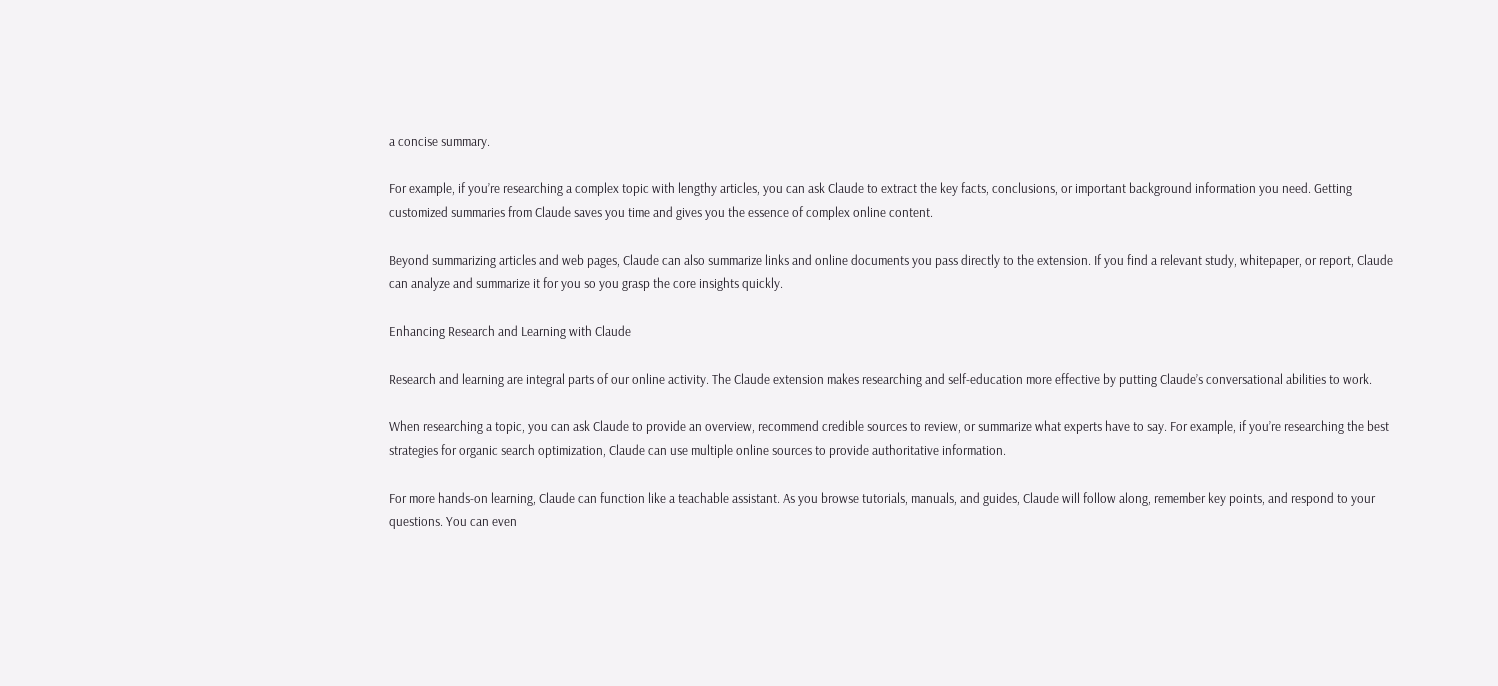a concise summary.

For example, if you’re researching a complex topic with lengthy articles, you can ask Claude to extract the key facts, conclusions, or important background information you need. Getting customized summaries from Claude saves you time and gives you the essence of complex online content.

Beyond summarizing articles and web pages, Claude can also summarize links and online documents you pass directly to the extension. If you find a relevant study, whitepaper, or report, Claude can analyze and summarize it for you so you grasp the core insights quickly.

Enhancing Research and Learning with Claude

Research and learning are integral parts of our online activity. The Claude extension makes researching and self-education more effective by putting Claude’s conversational abilities to work.

When researching a topic, you can ask Claude to provide an overview, recommend credible sources to review, or summarize what experts have to say. For example, if you’re researching the best strategies for organic search optimization, Claude can use multiple online sources to provide authoritative information.

For more hands-on learning, Claude can function like a teachable assistant. As you browse tutorials, manuals, and guides, Claude will follow along, remember key points, and respond to your questions. You can even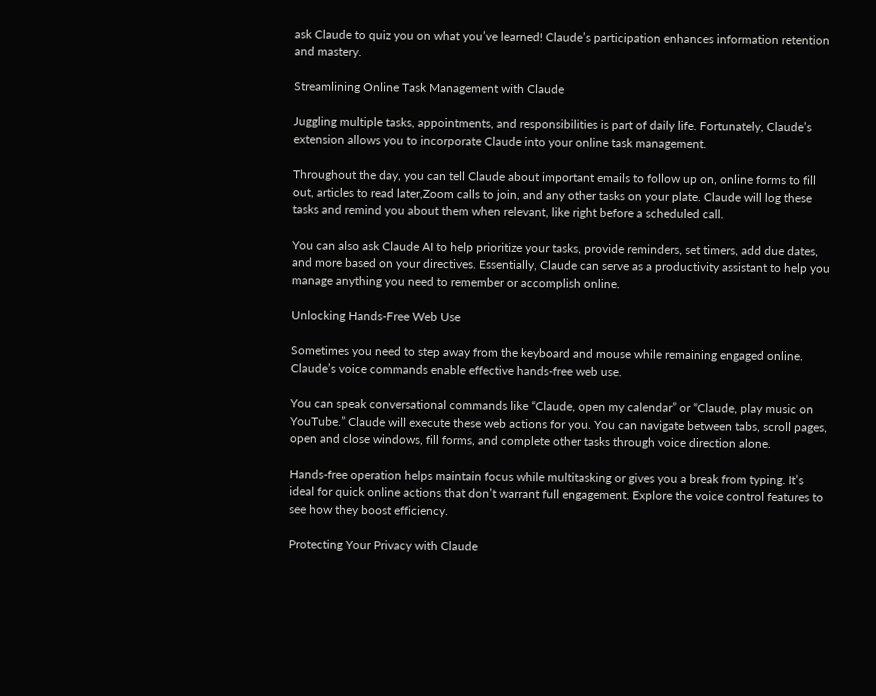ask Claude to quiz you on what you’ve learned! Claude’s participation enhances information retention and mastery.

Streamlining Online Task Management with Claude

Juggling multiple tasks, appointments, and responsibilities is part of daily life. Fortunately, Claude’s extension allows you to incorporate Claude into your online task management.

Throughout the day, you can tell Claude about important emails to follow up on, online forms to fill out, articles to read later,Zoom calls to join, and any other tasks on your plate. Claude will log these tasks and remind you about them when relevant, like right before a scheduled call.

You can also ask Claude AI to help prioritize your tasks, provide reminders, set timers, add due dates, and more based on your directives. Essentially, Claude can serve as a productivity assistant to help you manage anything you need to remember or accomplish online.

Unlocking Hands-Free Web Use

Sometimes you need to step away from the keyboard and mouse while remaining engaged online. Claude’s voice commands enable effective hands-free web use.

You can speak conversational commands like “Claude, open my calendar” or “Claude, play music on YouTube.” Claude will execute these web actions for you. You can navigate between tabs, scroll pages, open and close windows, fill forms, and complete other tasks through voice direction alone.

Hands-free operation helps maintain focus while multitasking or gives you a break from typing. It’s ideal for quick online actions that don’t warrant full engagement. Explore the voice control features to see how they boost efficiency.

Protecting Your Privacy with Claude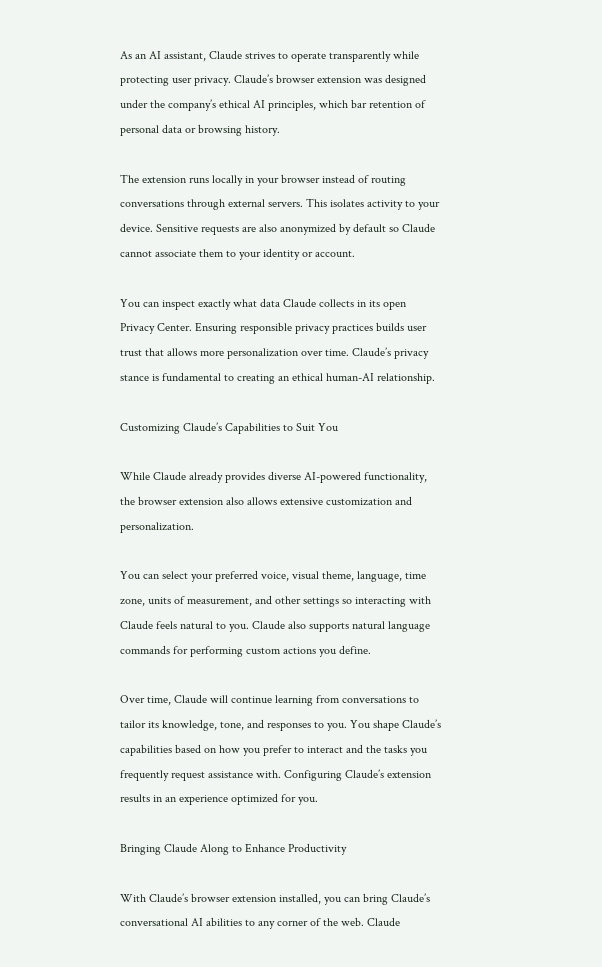As an AI assistant, Claude strives to operate transparently while protecting user privacy. Claude’s browser extension was designed under the company’s ethical AI principles, which bar retention of personal data or browsing history.

The extension runs locally in your browser instead of routing conversations through external servers. This isolates activity to your device. Sensitive requests are also anonymized by default so Claude cannot associate them to your identity or account.

You can inspect exactly what data Claude collects in its open Privacy Center. Ensuring responsible privacy practices builds user trust that allows more personalization over time. Claude’s privacy stance is fundamental to creating an ethical human-AI relationship.

Customizing Claude’s Capabilities to Suit You

While Claude already provides diverse AI-powered functionality, the browser extension also allows extensive customization and personalization.

You can select your preferred voice, visual theme, language, time zone, units of measurement, and other settings so interacting with Claude feels natural to you. Claude also supports natural language commands for performing custom actions you define.

Over time, Claude will continue learning from conversations to tailor its knowledge, tone, and responses to you. You shape Claude’s capabilities based on how you prefer to interact and the tasks you frequently request assistance with. Configuring Claude’s extension results in an experience optimized for you.

Bringing Claude Along to Enhance Productivity

With Claude’s browser extension installed, you can bring Claude’s conversational AI abilities to any corner of the web. Claude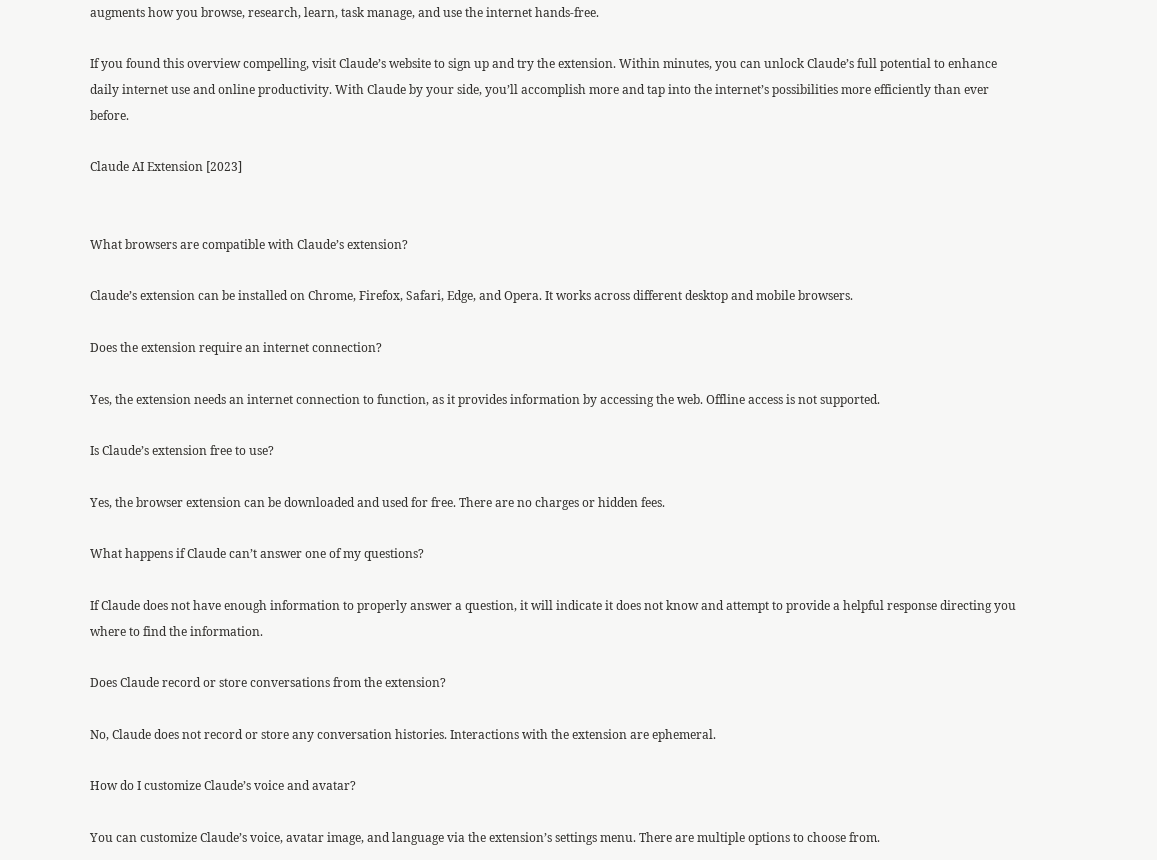augments how you browse, research, learn, task manage, and use the internet hands-free.

If you found this overview compelling, visit Claude’s website to sign up and try the extension. Within minutes, you can unlock Claude’s full potential to enhance daily internet use and online productivity. With Claude by your side, you’ll accomplish more and tap into the internet’s possibilities more efficiently than ever before.

Claude AI Extension [2023]


What browsers are compatible with Claude’s extension?

Claude’s extension can be installed on Chrome, Firefox, Safari, Edge, and Opera. It works across different desktop and mobile browsers.

Does the extension require an internet connection?

Yes, the extension needs an internet connection to function, as it provides information by accessing the web. Offline access is not supported.

Is Claude’s extension free to use?

Yes, the browser extension can be downloaded and used for free. There are no charges or hidden fees.

What happens if Claude can’t answer one of my questions?

If Claude does not have enough information to properly answer a question, it will indicate it does not know and attempt to provide a helpful response directing you where to find the information.

Does Claude record or store conversations from the extension?

No, Claude does not record or store any conversation histories. Interactions with the extension are ephemeral.

How do I customize Claude’s voice and avatar?

You can customize Claude’s voice, avatar image, and language via the extension’s settings menu. There are multiple options to choose from.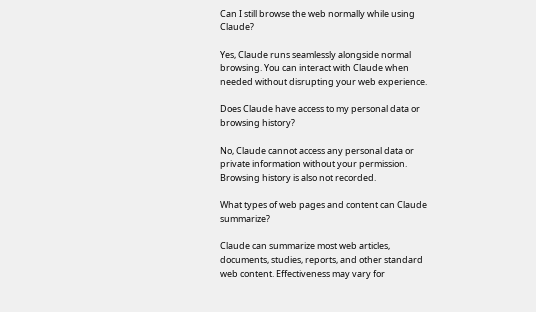Can I still browse the web normally while using Claude?

Yes, Claude runs seamlessly alongside normal browsing. You can interact with Claude when needed without disrupting your web experience.

Does Claude have access to my personal data or browsing history?

No, Claude cannot access any personal data or private information without your permission. Browsing history is also not recorded.

What types of web pages and content can Claude summarize?

Claude can summarize most web articles, documents, studies, reports, and other standard web content. Effectiveness may vary for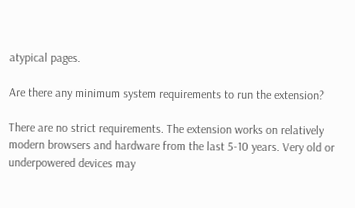atypical pages.

Are there any minimum system requirements to run the extension?

There are no strict requirements. The extension works on relatively modern browsers and hardware from the last 5-10 years. Very old or underpowered devices may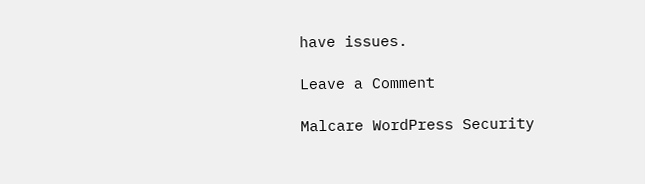have issues.

Leave a Comment

Malcare WordPress Security